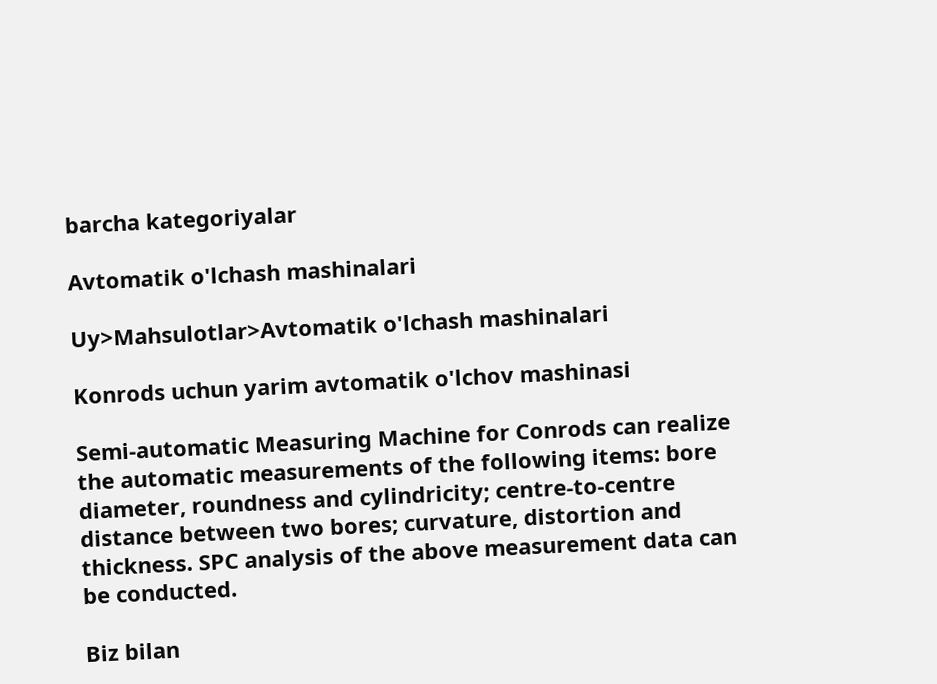barcha kategoriyalar

Avtomatik o'lchash mashinalari

Uy>Mahsulotlar>Avtomatik o'lchash mashinalari

Konrods uchun yarim avtomatik o'lchov mashinasi

Semi-automatic Measuring Machine for Conrods can realize the automatic measurements of the following items: bore diameter, roundness and cylindricity; centre-to-centre distance between two bores; curvature, distortion and thickness. SPC analysis of the above measurement data can be conducted.

Biz bilan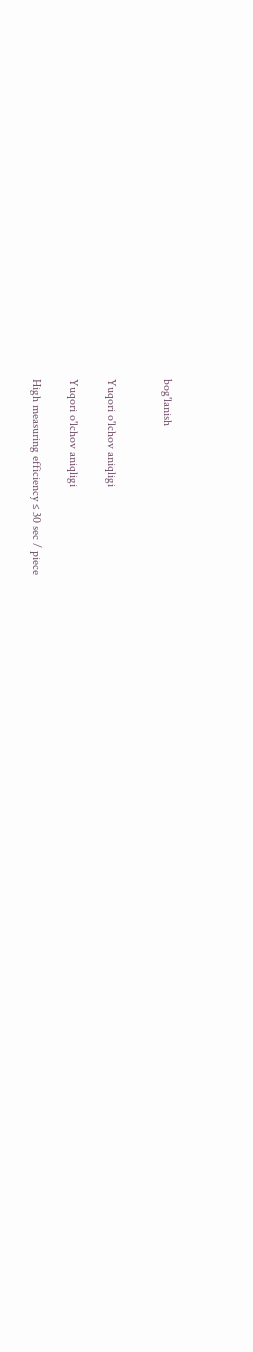bog'lanish


Yuqori o'lchov aniqligi

Yuqori o'lchov aniqligi

High measuring efficiency ≤ 30 sec / piece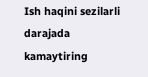Ish haqini sezilarli darajada kamaytiring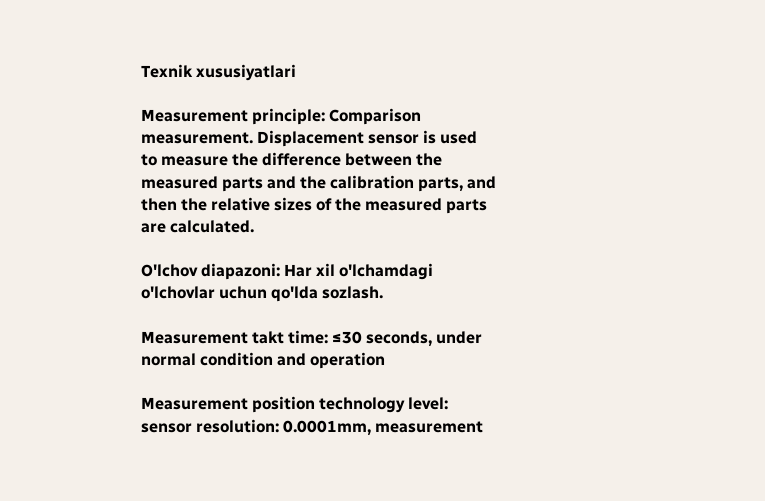Texnik xususiyatlari

Measurement principle: Comparison measurement. Displacement sensor is used to measure the difference between the measured parts and the calibration parts, and then the relative sizes of the measured parts are calculated.

O'lchov diapazoni: Har xil o'lchamdagi o'lchovlar uchun qo'lda sozlash.

Measurement takt time: ≤30 seconds, under normal condition and operation

Measurement position technology level: sensor resolution: 0.0001mm, measurement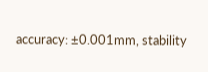accuracy: ±0.001mm, stability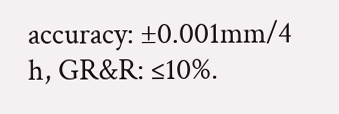accuracy: ±0.001mm/4 h, GR&R: ≤10%.